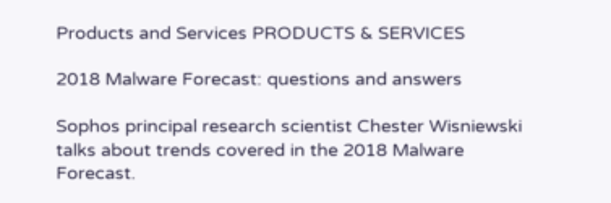Products and Services PRODUCTS & SERVICES

2018 Malware Forecast: questions and answers

Sophos principal research scientist Chester Wisniewski talks about trends covered in the 2018 Malware Forecast.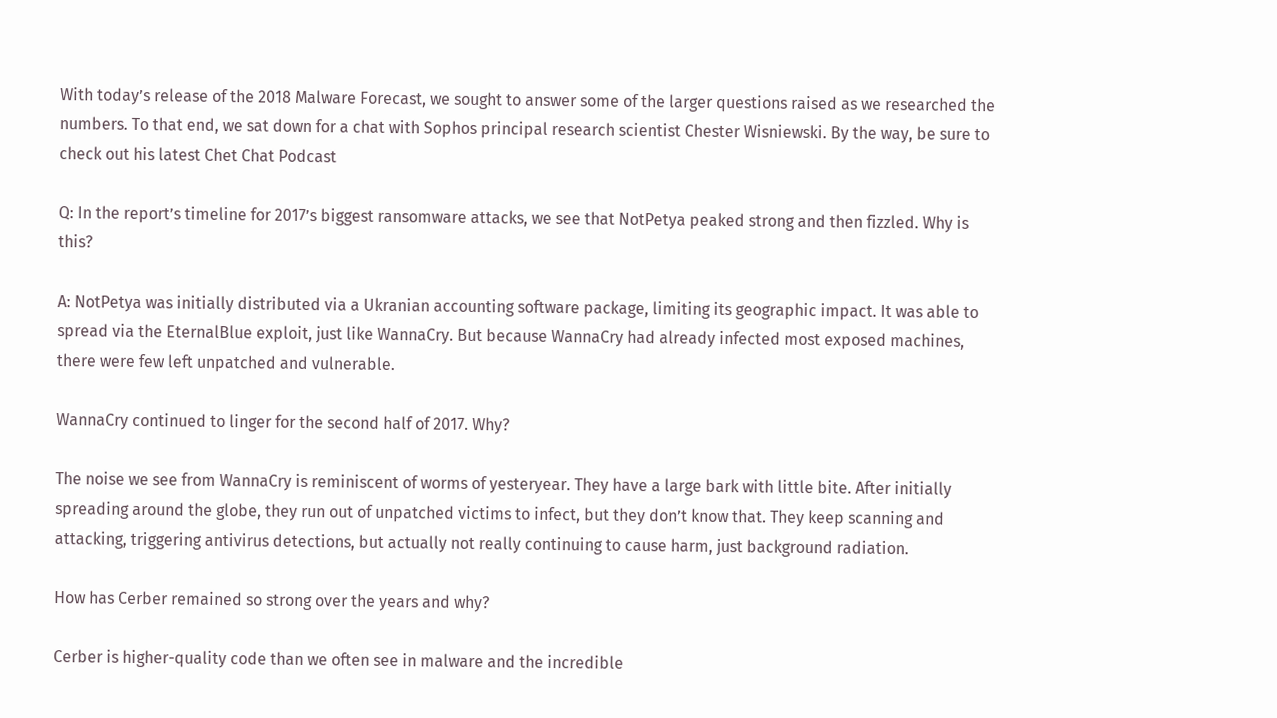With today’s release of the 2018 Malware Forecast, we sought to answer some of the larger questions raised as we researched the numbers. To that end, we sat down for a chat with Sophos principal research scientist Chester Wisniewski. By the way, be sure to check out his latest Chet Chat Podcast

Q: In the report’s timeline for 2017’s biggest ransomware attacks, we see that NotPetya peaked strong and then fizzled. Why is this?

A: NotPetya was initially distributed via a Ukranian accounting software package, limiting its geographic impact. It was able to spread via the EternalBlue exploit, just like WannaCry. But because WannaCry had already infected most exposed machines, there were few left unpatched and vulnerable.

WannaCry continued to linger for the second half of 2017. Why?

The noise we see from WannaCry is reminiscent of worms of yesteryear. They have a large bark with little bite. After initially spreading around the globe, they run out of unpatched victims to infect, but they don’t know that. They keep scanning and attacking, triggering antivirus detections, but actually not really continuing to cause harm, just background radiation.

How has Cerber remained so strong over the years and why?

Cerber is higher-quality code than we often see in malware and the incredible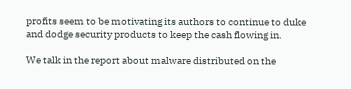profits seem to be motivating its authors to continue to duke and dodge security products to keep the cash flowing in.

We talk in the report about malware distributed on the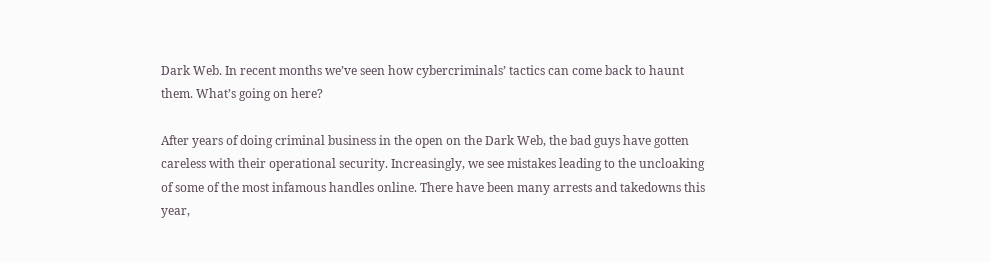Dark Web. In recent months we’ve seen how cybercriminals’ tactics can come back to haunt them. What’s going on here?

After years of doing criminal business in the open on the Dark Web, the bad guys have gotten careless with their operational security. Increasingly, we see mistakes leading to the uncloaking of some of the most infamous handles online. There have been many arrests and takedowns this year,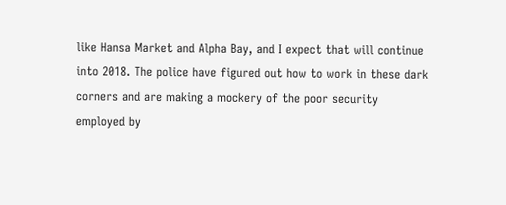like Hansa Market and Alpha Bay, and I expect that will continue into 2018. The police have figured out how to work in these dark corners and are making a mockery of the poor security employed by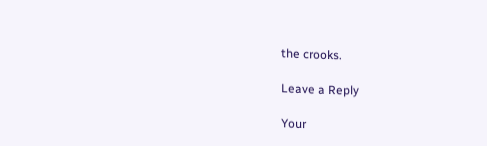the crooks.

Leave a Reply

Your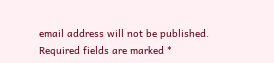email address will not be published. Required fields are marked *